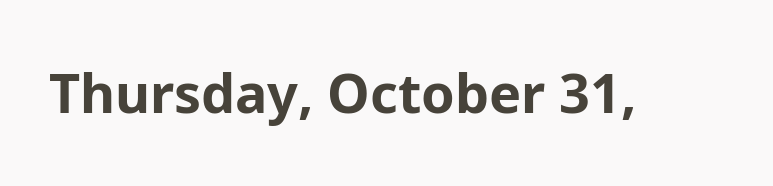Thursday, October 31,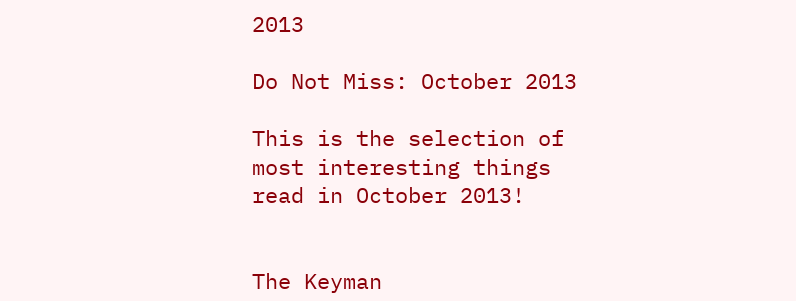2013

Do Not Miss: October 2013

This is the selection of most interesting things read in October 2013!


The Keyman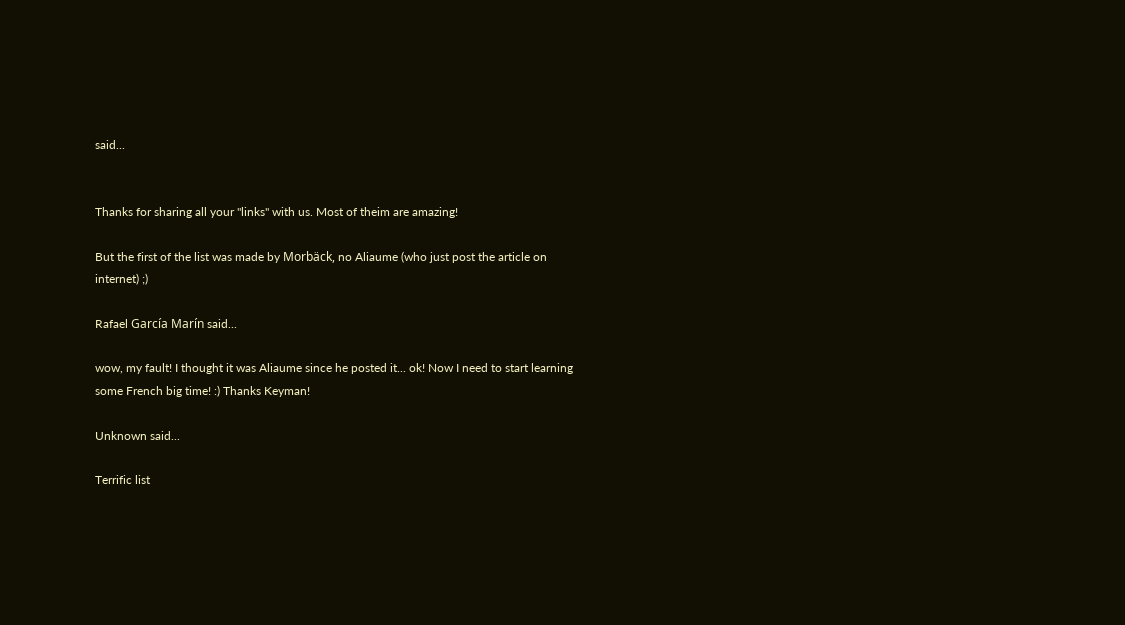said...


Thanks for sharing all your "links" with us. Most of theim are amazing!

But the first of the list was made by Morbäck, no Aliaume (who just post the article on internet) ;)

Rafael García Marín said...

wow, my fault! I thought it was Aliaume since he posted it... ok! Now I need to start learning some French big time! :) Thanks Keyman!

Unknown said...

Terrific list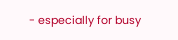- especially for busy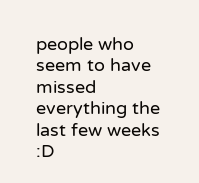people who seem to have missed everything the last few weeks :D